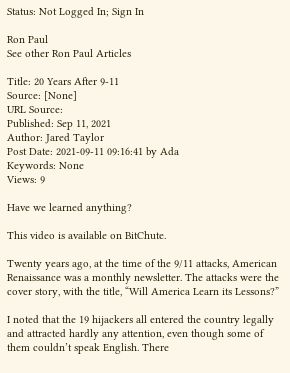Status: Not Logged In; Sign In

Ron Paul
See other Ron Paul Articles

Title: 20 Years After 9-11
Source: [None]
URL Source:
Published: Sep 11, 2021
Author: Jared Taylor
Post Date: 2021-09-11 09:16:41 by Ada
Keywords: None
Views: 9

Have we learned anything?

This video is available on BitChute.

Twenty years ago, at the time of the 9/11 attacks, American Renaissance was a monthly newsletter. The attacks were the cover story, with the title, “Will America Learn its Lessons?”

I noted that the 19 hijackers all entered the country legally and attracted hardly any attention, even though some of them couldn’t speak English. There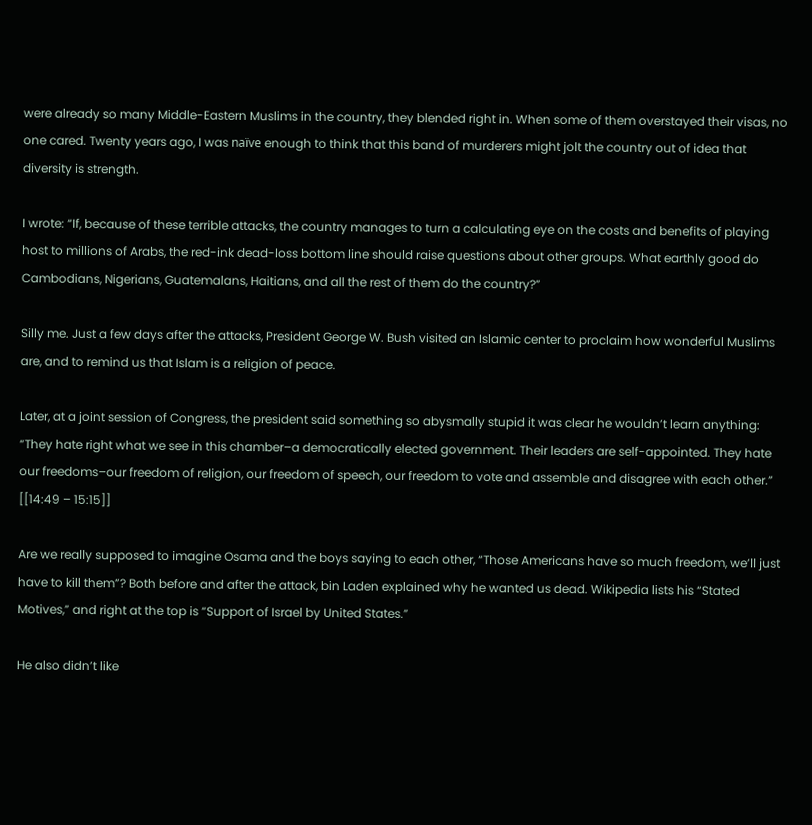were already so many Middle-Eastern Muslims in the country, they blended right in. When some of them overstayed their visas, no one cared. Twenty years ago, I was naïve enough to think that this band of murderers might jolt the country out of idea that diversity is strength.

I wrote: “If, because of these terrible attacks, the country manages to turn a calculating eye on the costs and benefits of playing host to millions of Arabs, the red-ink dead-loss bottom line should raise questions about other groups. What earthly good do Cambodians, Nigerians, Guatemalans, Haitians, and all the rest of them do the country?”

Silly me. Just a few days after the attacks, President George W. Bush visited an Islamic center to proclaim how wonderful Muslims are, and to remind us that Islam is a religion of peace.

Later, at a joint session of Congress, the president said something so abysmally stupid it was clear he wouldn’t learn anything: “They hate right what we see in this chamber–a democratically elected government. Their leaders are self-appointed. They hate our freedoms–our freedom of religion, our freedom of speech, our freedom to vote and assemble and disagree with each other.” [[14:49 – 15:15]]

Are we really supposed to imagine Osama and the boys saying to each other, “Those Americans have so much freedom, we’ll just have to kill them”? Both before and after the attack, bin Laden explained why he wanted us dead. Wikipedia lists his “Stated Motives,” and right at the top is “Support of Israel by United States.”

He also didn’t like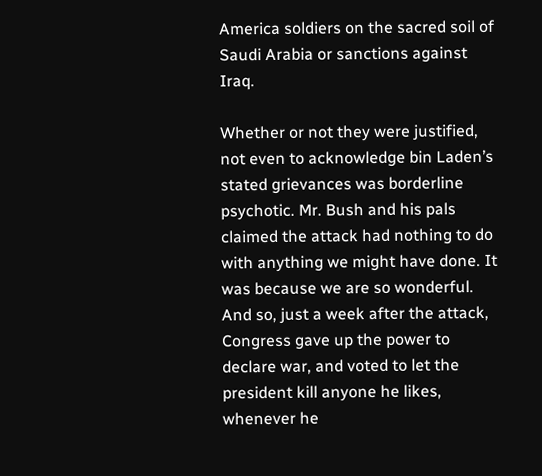America soldiers on the sacred soil of Saudi Arabia or sanctions against Iraq.

Whether or not they were justified, not even to acknowledge bin Laden’s stated grievances was borderline psychotic. Mr. Bush and his pals claimed the attack had nothing to do with anything we might have done. It was because we are so wonderful. And so, just a week after the attack, Congress gave up the power to declare war, and voted to let the president kill anyone he likes, whenever he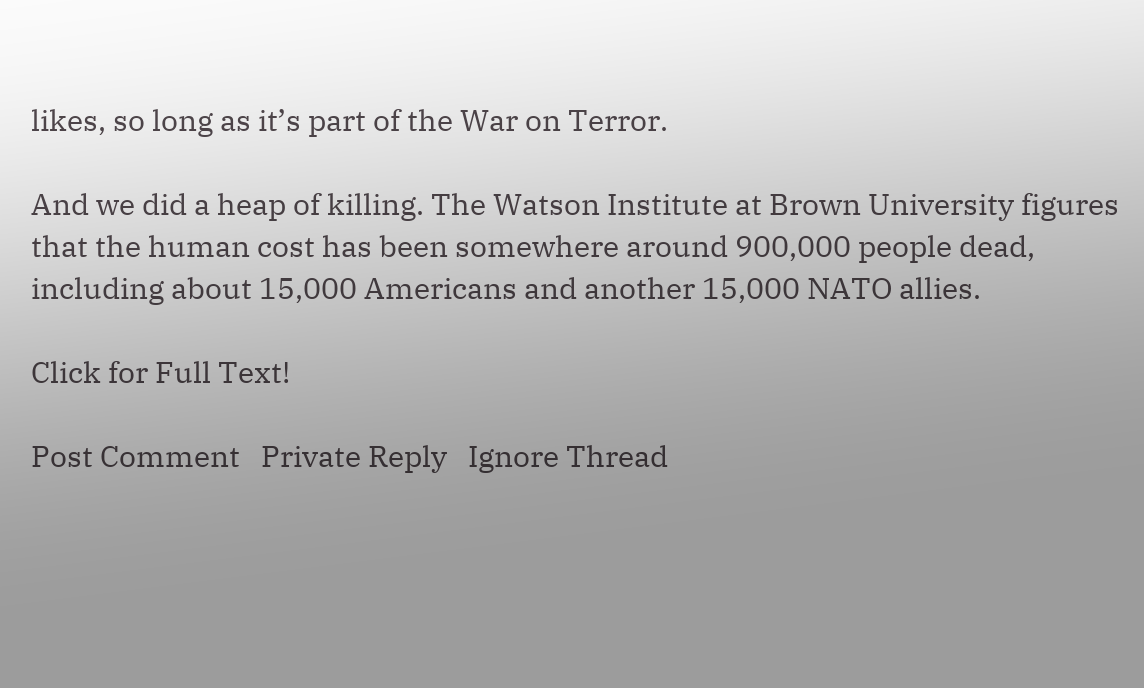likes, so long as it’s part of the War on Terror.

And we did a heap of killing. The Watson Institute at Brown University figures that the human cost has been somewhere around 900,000 people dead, including about 15,000 Americans and another 15,000 NATO allies.

Click for Full Text!

Post Comment   Private Reply   Ignore Thread